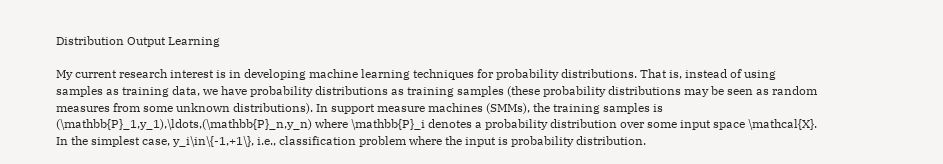Distribution Output Learning

My current research interest is in developing machine learning techniques for probability distributions. That is, instead of using samples as training data, we have probability distributions as training samples (these probability distributions may be seen as random measures from some unknown distributions). In support measure machines (SMMs), the training samples is (\mathbb{P}_1,y_1),\ldots,(\mathbb{P}_n,y_n) where \mathbb{P}_i denotes a probability distribution over some input space \mathcal{X}. In the simplest case, y_i\in\{-1,+1\}, i.e., classification problem where the input is probability distribution.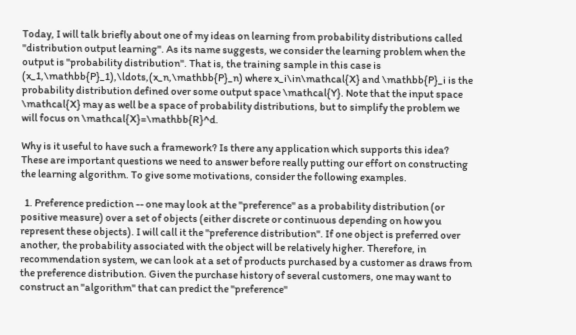Today, I will talk briefly about one of my ideas on learning from probability distributions called "distribution output learning". As its name suggests, we consider the learning problem when the output is "probability distribution". That is, the training sample in this case is (x_1,\mathbb{P}_1),\ldots,(x_n,\mathbb{P}_n) where x_i\in\mathcal{X} and \mathbb{P}_i is the probability distribution defined over some output space \mathcal{Y}. Note that the input space \mathcal{X} may as well be a space of probability distributions, but to simplify the problem we will focus on \mathcal{X}=\mathbb{R}^d.

Why is it useful to have such a framework? Is there any application which supports this idea? These are important questions we need to answer before really putting our effort on constructing the learning algorithm. To give some motivations, consider the following examples.

  1. Preference prediction -- one may look at the "preference" as a probability distribution (or positive measure) over a set of objects (either discrete or continuous depending on how you represent these objects). I will call it the "preference distribution". If one object is preferred over another, the probability associated with the object will be relatively higher. Therefore, in recommendation system, we can look at a set of products purchased by a customer as draws from the preference distribution. Given the purchase history of several customers, one may want to construct an "algorithm" that can predict the "preference"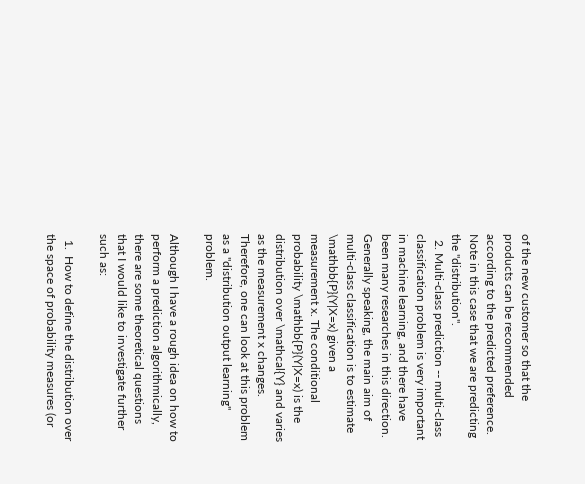of the new customer so that the products can be recommended according to the predicted preference. Note in this case that we are predicting the "distribution".
  2. Multi-class prediction -- multi-class classification problem is very important in machine learning, and there have been many researches in this direction. Generally speaking, the main aim of multi-class classification is to estimate \mathbb{P}(Y|X=x) given a measurement x. The conditional probability \mathbb{P}(Y|X=x) is the distribution over \mathcal{Y} and varies as the measurement x changes. Therefore, one can look at this problem as a "distribution output learning" problem.

Although I have a rough idea on how to perform a prediction algorithmically, there are some theoretical questions that I would like to investigate further such as:

  1.  How to define the distribution over the space of probability measures (or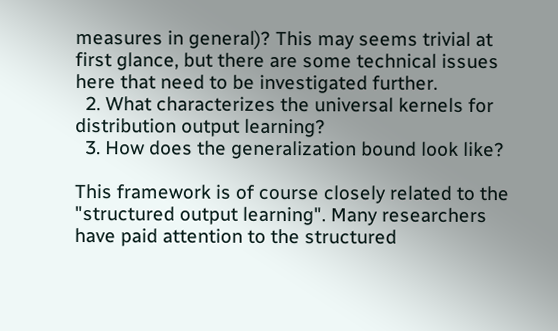measures in general)? This may seems trivial at first glance, but there are some technical issues here that need to be investigated further.
  2. What characterizes the universal kernels for distribution output learning?
  3. How does the generalization bound look like?

This framework is of course closely related to the "structured output learning". Many researchers have paid attention to the structured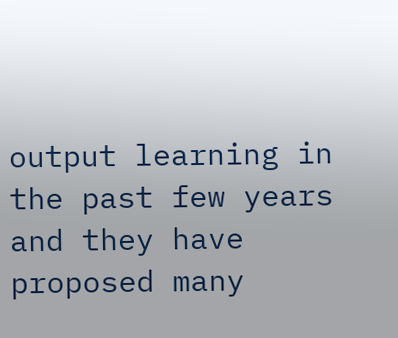output learning in the past few years and they have proposed many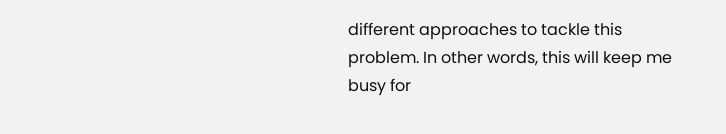different approaches to tackle this problem. In other words, this will keep me busy for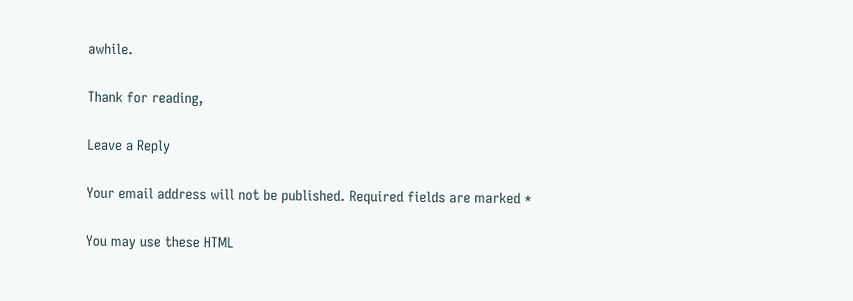awhile.

Thank for reading,

Leave a Reply

Your email address will not be published. Required fields are marked *

You may use these HTML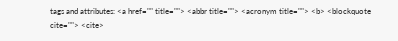tags and attributes: <a href="" title=""> <abbr title=""> <acronym title=""> <b> <blockquote cite=""> <cite>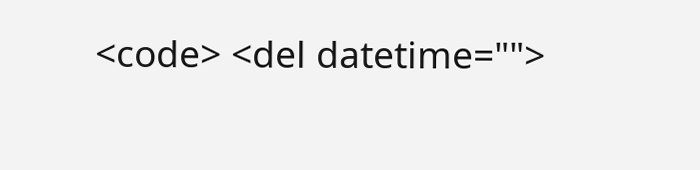<code> <del datetime="">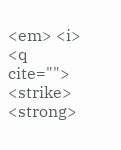<em> <i> <q cite=""> <strike> <strong>